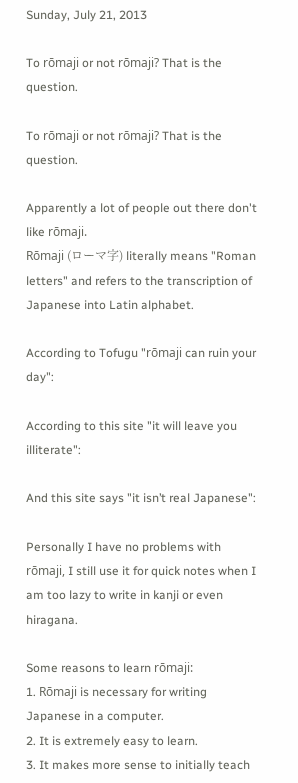Sunday, July 21, 2013

To rōmaji or not rōmaji? That is the question.

To rōmaji or not rōmaji? That is the question.

Apparently a lot of people out there don't like rōmaji.
Rōmaji (ローマ字) literally means "Roman letters" and refers to the transcription of Japanese into Latin alphabet.

According to Tofugu "rōmaji can ruin your day":

According to this site "it will leave you illiterate":

And this site says "it isn’t real Japanese":

Personally I have no problems with rōmaji, I still use it for quick notes when I am too lazy to write in kanji or even hiragana.

Some reasons to learn rōmaji:
1. Rōmaji is necessary for writing Japanese in a computer.
2. It is extremely easy to learn.
3. It makes more sense to initially teach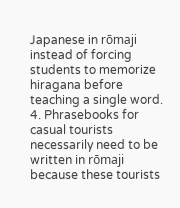Japanese in rōmaji instead of forcing students to memorize hiragana before teaching a single word.
4. Phrasebooks for casual tourists necessarily need to be written in rōmaji because these tourists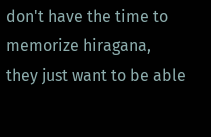don't have the time to memorize hiragana, they just want to be able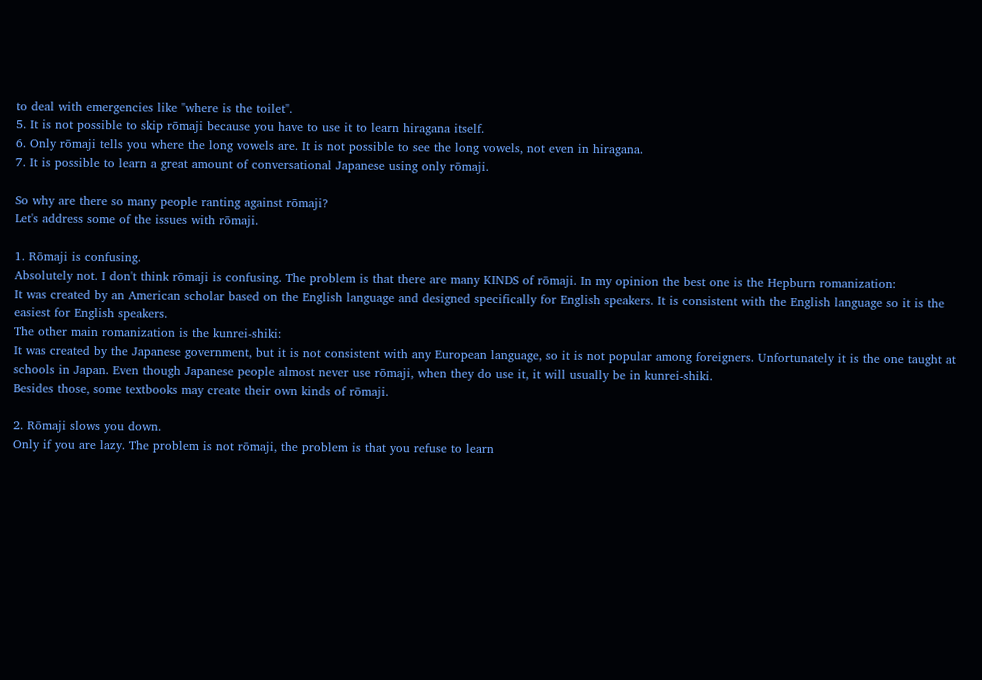to deal with emergencies like "where is the toilet".
5. It is not possible to skip rōmaji because you have to use it to learn hiragana itself.
6. Only rōmaji tells you where the long vowels are. It is not possible to see the long vowels, not even in hiragana.
7. It is possible to learn a great amount of conversational Japanese using only rōmaji.

So why are there so many people ranting against rōmaji?
Let's address some of the issues with rōmaji.

1. Rōmaji is confusing.
Absolutely not. I don't think rōmaji is confusing. The problem is that there are many KINDS of rōmaji. In my opinion the best one is the Hepburn romanization:
It was created by an American scholar based on the English language and designed specifically for English speakers. It is consistent with the English language so it is the easiest for English speakers.
The other main romanization is the kunrei-shiki:
It was created by the Japanese government, but it is not consistent with any European language, so it is not popular among foreigners. Unfortunately it is the one taught at  schools in Japan. Even though Japanese people almost never use rōmaji, when they do use it, it will usually be in kunrei-shiki.
Besides those, some textbooks may create their own kinds of rōmaji.

2. Rōmaji slows you down.
Only if you are lazy. The problem is not rōmaji, the problem is that you refuse to learn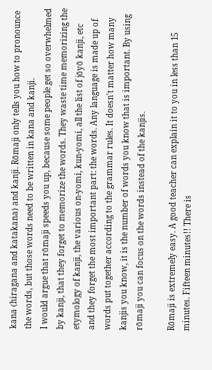kana (hiragana and katakana) and kanji. Rōmaji only tells you how to pronounce the words, but those words need to be written in kana and kanji.
I would argue that rōmaji speeds you up, because some people get so overwhelmed by kanji, that they forget to memorize the words. They waste time memorizing the etymology of kanji, the various on-yomi, kun-yomi, all the list of jōyō kanji, etc and they forget the most important part: the words. Any language is made up of words put together according to the grammar rules. It doesn't matter how many kanjis you know, it is the number of words you know that is important. By using rōmaji you can focus on the words instead of the kanjis.

Rōmaji is extremely easy. A good teacher can explain it to you in less than 15 minutes. Fifteen minutes!! There is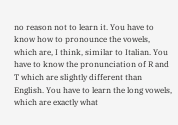no reason not to learn it. You have to know how to pronounce the vowels, which are, I think, similar to Italian. You have to know the pronunciation of R and T which are slightly different than English. You have to learn the long vowels, which are exactly what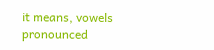it means, vowels pronounced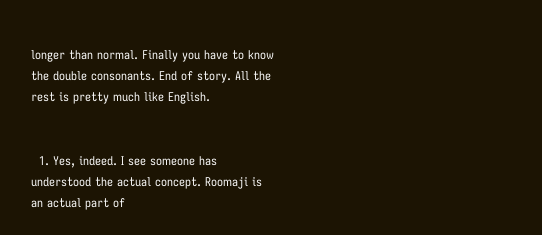longer than normal. Finally you have to know the double consonants. End of story. All the rest is pretty much like English.


  1. Yes, indeed. I see someone has understood the actual concept. Roomaji is an actual part of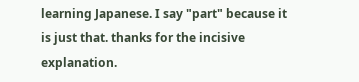learning Japanese. I say "part" because it is just that. thanks for the incisive explanation.